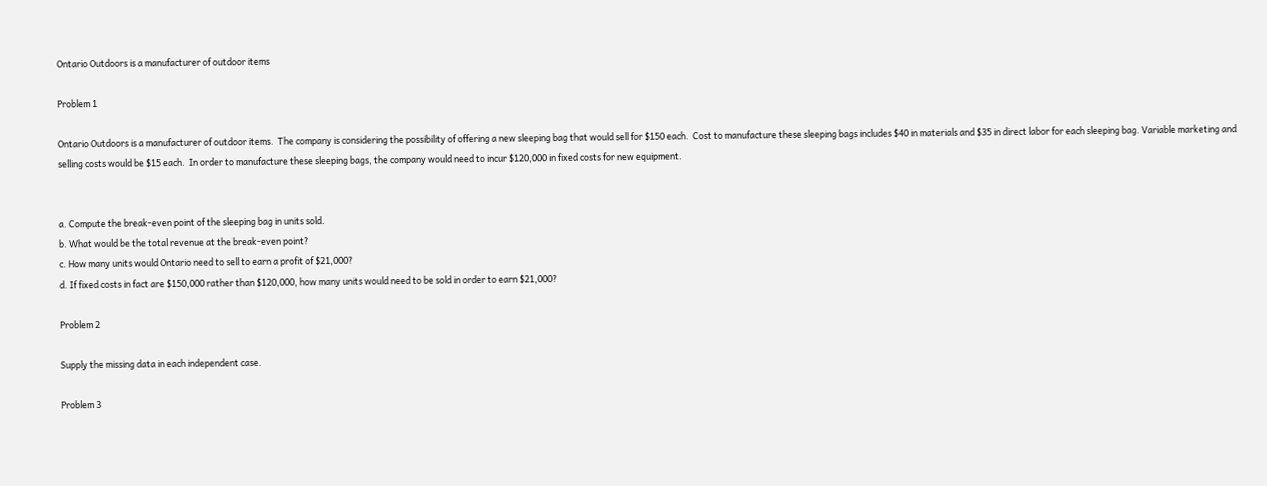Ontario Outdoors is a manufacturer of outdoor items

Problem 1

Ontario Outdoors is a manufacturer of outdoor items.  The company is considering the possibility of offering a new sleeping bag that would sell for $150 each.  Cost to manufacture these sleeping bags includes $40 in materials and $35 in direct labor for each sleeping bag. Variable marketing and selling costs would be $15 each.  In order to manufacture these sleeping bags, the company would need to incur $120,000 in fixed costs for new equipment.


a. Compute the break-even point of the sleeping bag in units sold.
b. What would be the total revenue at the break-even point?
c. How many units would Ontario need to sell to earn a profit of $21,000?
d. If fixed costs in fact are $150,000 rather than $120,000, how many units would need to be sold in order to earn $21,000?

Problem 2

Supply the missing data in each independent case.

Problem 3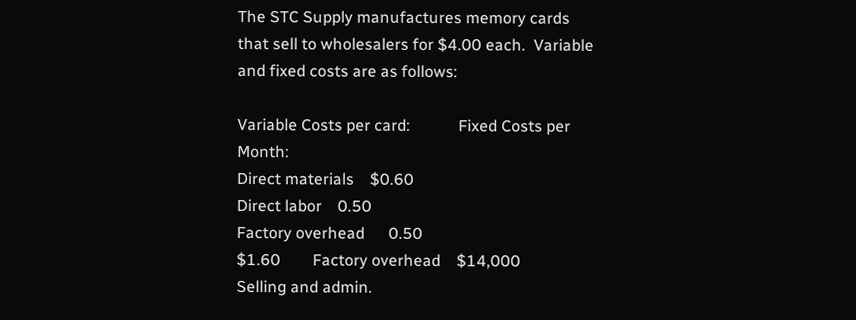The STC Supply manufactures memory cards that sell to wholesalers for $4.00 each.  Variable and fixed costs are as follows:

Variable Costs per card:            Fixed Costs per Month:
Direct materials    $0.60
Direct labor    0.50
Factory overhead      0.50
$1.60        Factory overhead    $14,000
Selling and admin.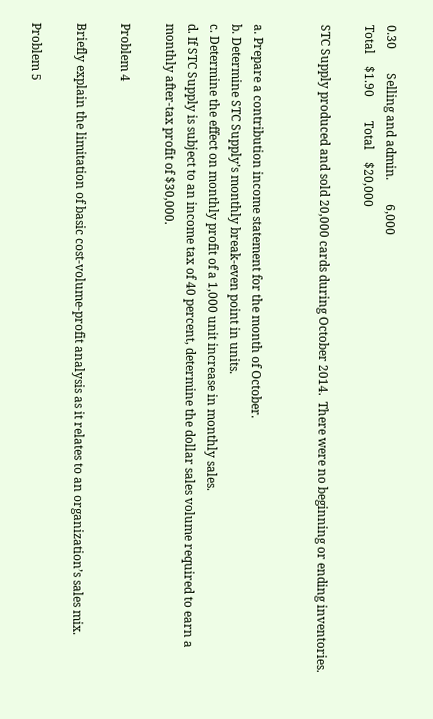0.30        Selling and admin.        6,000
Total    $1.90        Total    $20,000

STC Supply produced and sold 20,000 cards during October 2014.  There were no beginning or ending inventories.


a. Prepare a contribution income statement for the month of October.
b. Determine STC Supply’s monthly break-even point in units.
c. Determine the effect on monthly profit of a 1,000 unit increase in monthly sales.
d. If STC Supply is subject to an income tax of 40 percent, determine the dollar sales volume required to earn a monthly after-tax profit of $30,000.

Problem 4

Briefly explain the limitation of basic cost-volume-profit analysis as it relates to an organization’s sales mix.

Problem 5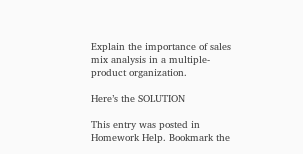Explain the importance of sales mix analysis in a multiple-product organization.

Here’s the SOLUTION

This entry was posted in Homework Help. Bookmark the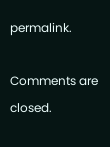permalink.

Comments are closed.